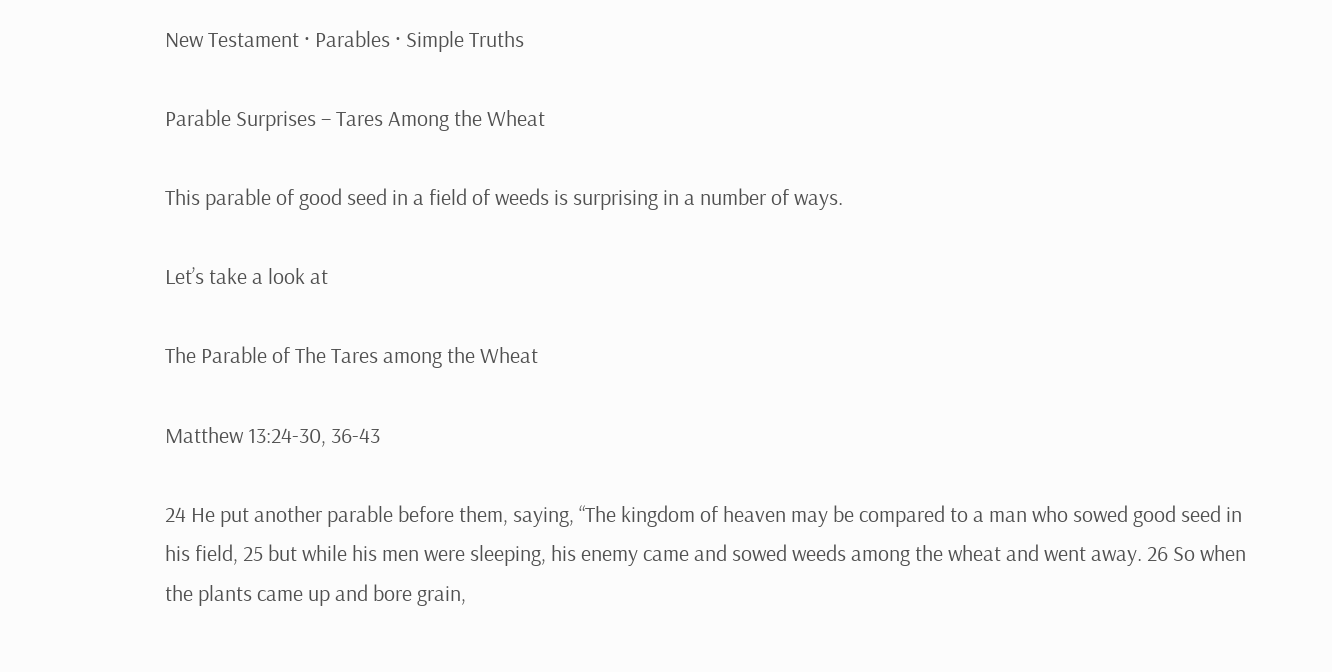New Testament · Parables · Simple Truths

Parable Surprises – Tares Among the Wheat

This parable of good seed in a field of weeds is surprising in a number of ways.

Let’s take a look at

The Parable of The Tares among the Wheat

Matthew 13:24-30, 36-43

24 He put another parable before them, saying, “The kingdom of heaven may be compared to a man who sowed good seed in his field, 25 but while his men were sleeping, his enemy came and sowed weeds among the wheat and went away. 26 So when the plants came up and bore grain,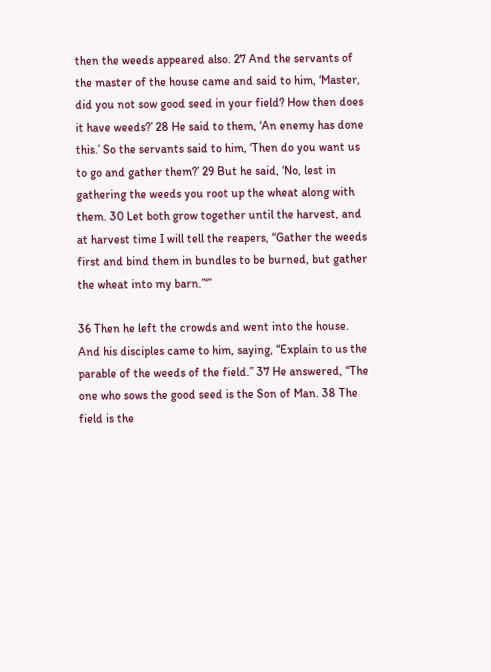then the weeds appeared also. 27 And the servants of the master of the house came and said to him, ‘Master, did you not sow good seed in your field? How then does it have weeds?’ 28 He said to them, ‘An enemy has done this.’ So the servants said to him, ‘Then do you want us to go and gather them?’ 29 But he said, ‘No, lest in gathering the weeds you root up the wheat along with them. 30 Let both grow together until the harvest, and at harvest time I will tell the reapers, “Gather the weeds first and bind them in bundles to be burned, but gather the wheat into my barn.”‘”

36 Then he left the crowds and went into the house. And his disciples came to him, saying, “Explain to us the parable of the weeds of the field.” 37 He answered, “The one who sows the good seed is the Son of Man. 38 The field is the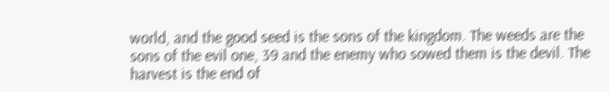world, and the good seed is the sons of the kingdom. The weeds are the sons of the evil one, 39 and the enemy who sowed them is the devil. The harvest is the end of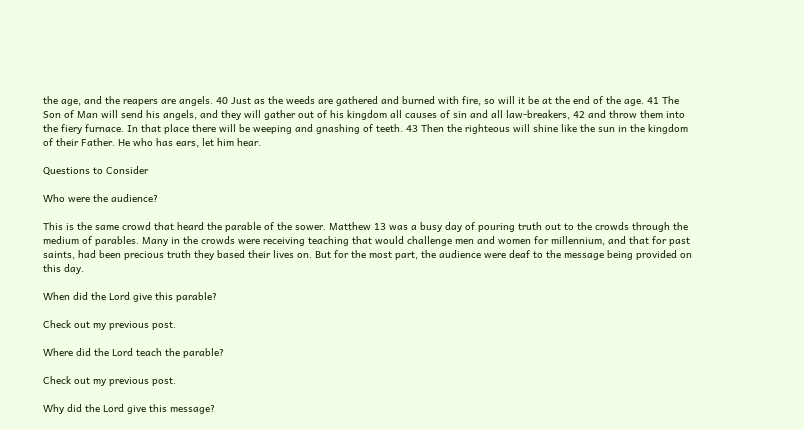the age, and the reapers are angels. 40 Just as the weeds are gathered and burned with fire, so will it be at the end of the age. 41 The Son of Man will send his angels, and they will gather out of his kingdom all causes of sin and all law-breakers, 42 and throw them into the fiery furnace. In that place there will be weeping and gnashing of teeth. 43 Then the righteous will shine like the sun in the kingdom of their Father. He who has ears, let him hear.

Questions to Consider

Who were the audience?

This is the same crowd that heard the parable of the sower. Matthew 13 was a busy day of pouring truth out to the crowds through the medium of parables. Many in the crowds were receiving teaching that would challenge men and women for millennium, and that for past saints, had been precious truth they based their lives on. But for the most part, the audience were deaf to the message being provided on this day.

When did the Lord give this parable?

Check out my previous post.

Where did the Lord teach the parable?

Check out my previous post.

Why did the Lord give this message?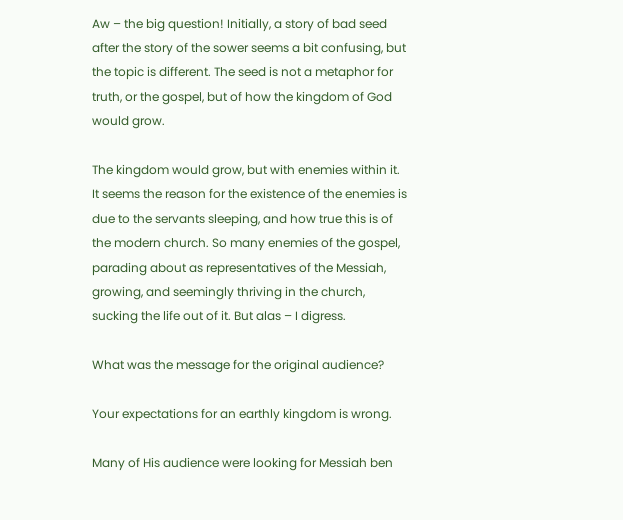Aw – the big question! Initially, a story of bad seed after the story of the sower seems a bit confusing, but the topic is different. The seed is not a metaphor for truth, or the gospel, but of how the kingdom of God would grow.

The kingdom would grow, but with enemies within it. It seems the reason for the existence of the enemies is due to the servants sleeping, and how true this is of the modern church. So many enemies of the gospel, parading about as representatives of the Messiah, growing, and seemingly thriving in the church, sucking the life out of it. But alas – I digress.

What was the message for the original audience?

Your expectations for an earthly kingdom is wrong.

Many of His audience were looking for Messiah ben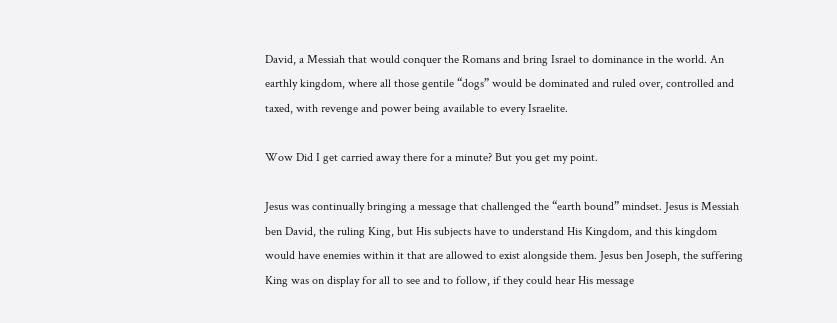David, a Messiah that would conquer the Romans and bring Israel to dominance in the world. An earthly kingdom, where all those gentile “dogs” would be dominated and ruled over, controlled and taxed, with revenge and power being available to every Israelite.

Wow Did I get carried away there for a minute? But you get my point.

Jesus was continually bringing a message that challenged the “earth bound” mindset. Jesus is Messiah ben David, the ruling King, but His subjects have to understand His Kingdom, and this kingdom would have enemies within it that are allowed to exist alongside them. Jesus ben Joseph, the suffering King was on display for all to see and to follow, if they could hear His message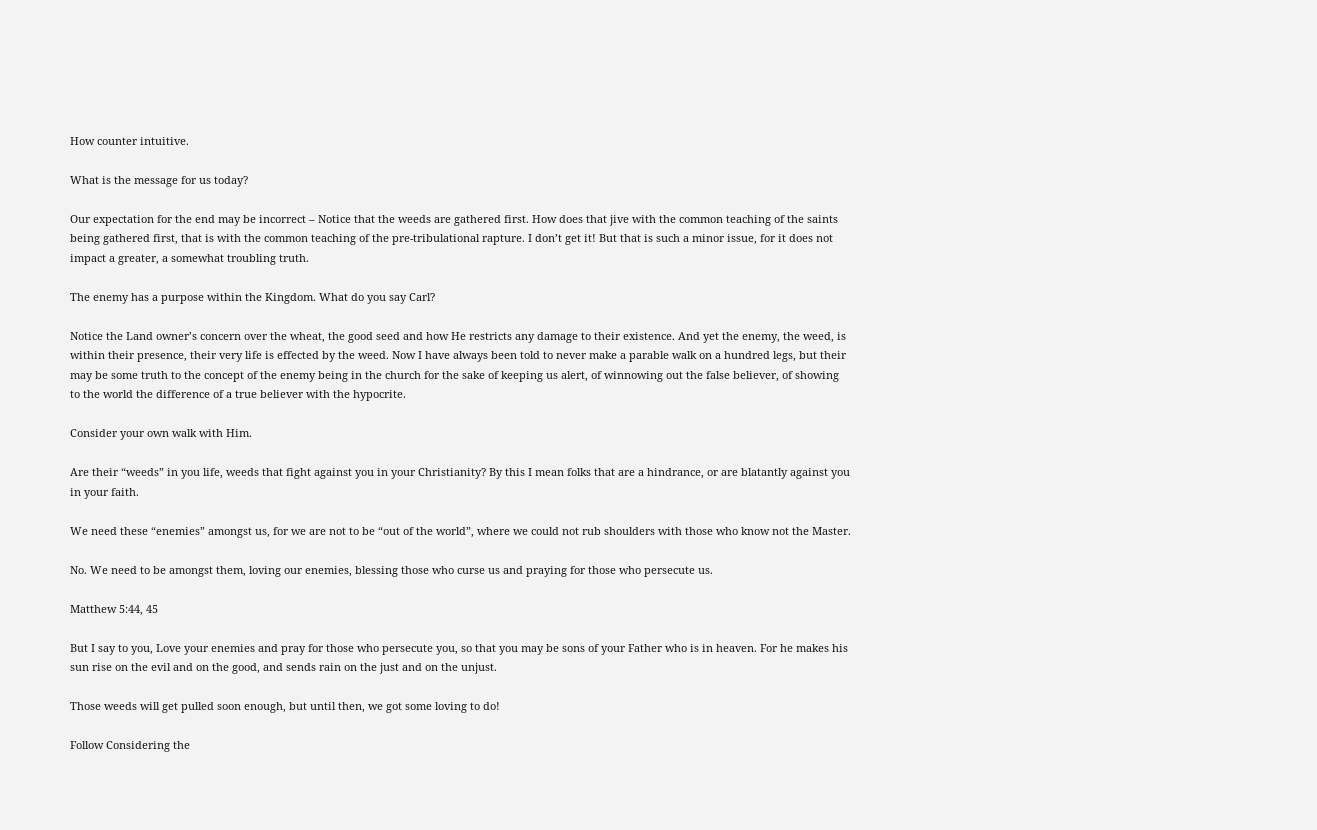How counter intuitive.

What is the message for us today?

Our expectation for the end may be incorrect – Notice that the weeds are gathered first. How does that jive with the common teaching of the saints being gathered first, that is with the common teaching of the pre-tribulational rapture. I don’t get it! But that is such a minor issue, for it does not impact a greater, a somewhat troubling truth.

The enemy has a purpose within the Kingdom. What do you say Carl?

Notice the Land owner’s concern over the wheat, the good seed and how He restricts any damage to their existence. And yet the enemy, the weed, is within their presence, their very life is effected by the weed. Now I have always been told to never make a parable walk on a hundred legs, but their may be some truth to the concept of the enemy being in the church for the sake of keeping us alert, of winnowing out the false believer, of showing to the world the difference of a true believer with the hypocrite.

Consider your own walk with Him.

Are their “weeds” in you life, weeds that fight against you in your Christianity? By this I mean folks that are a hindrance, or are blatantly against you in your faith.

We need these “enemies” amongst us, for we are not to be “out of the world”, where we could not rub shoulders with those who know not the Master.

No. We need to be amongst them, loving our enemies, blessing those who curse us and praying for those who persecute us.

Matthew 5:44, 45

But I say to you, Love your enemies and pray for those who persecute you, so that you may be sons of your Father who is in heaven. For he makes his sun rise on the evil and on the good, and sends rain on the just and on the unjust.

Those weeds will get pulled soon enough, but until then, we got some loving to do!

Follow Considering the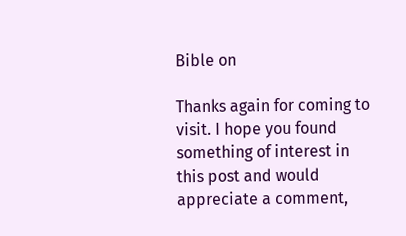Bible on

Thanks again for coming to visit. I hope you found something of interest in this post and would appreciate a comment,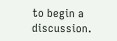to begin a discussion.